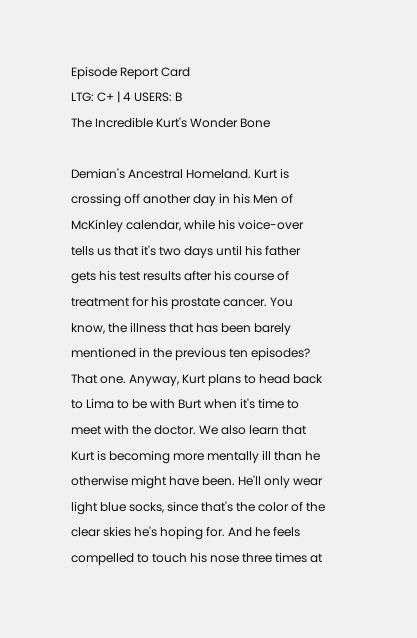Episode Report Card
LTG: C+ | 4 USERS: B
The Incredible Kurt's Wonder Bone

Demian's Ancestral Homeland. Kurt is crossing off another day in his Men of McKinley calendar, while his voice-over tells us that it's two days until his father gets his test results after his course of treatment for his prostate cancer. You know, the illness that has been barely mentioned in the previous ten episodes? That one. Anyway, Kurt plans to head back to Lima to be with Burt when it's time to meet with the doctor. We also learn that Kurt is becoming more mentally ill than he otherwise might have been. He'll only wear light blue socks, since that's the color of the clear skies he's hoping for. And he feels compelled to touch his nose three times at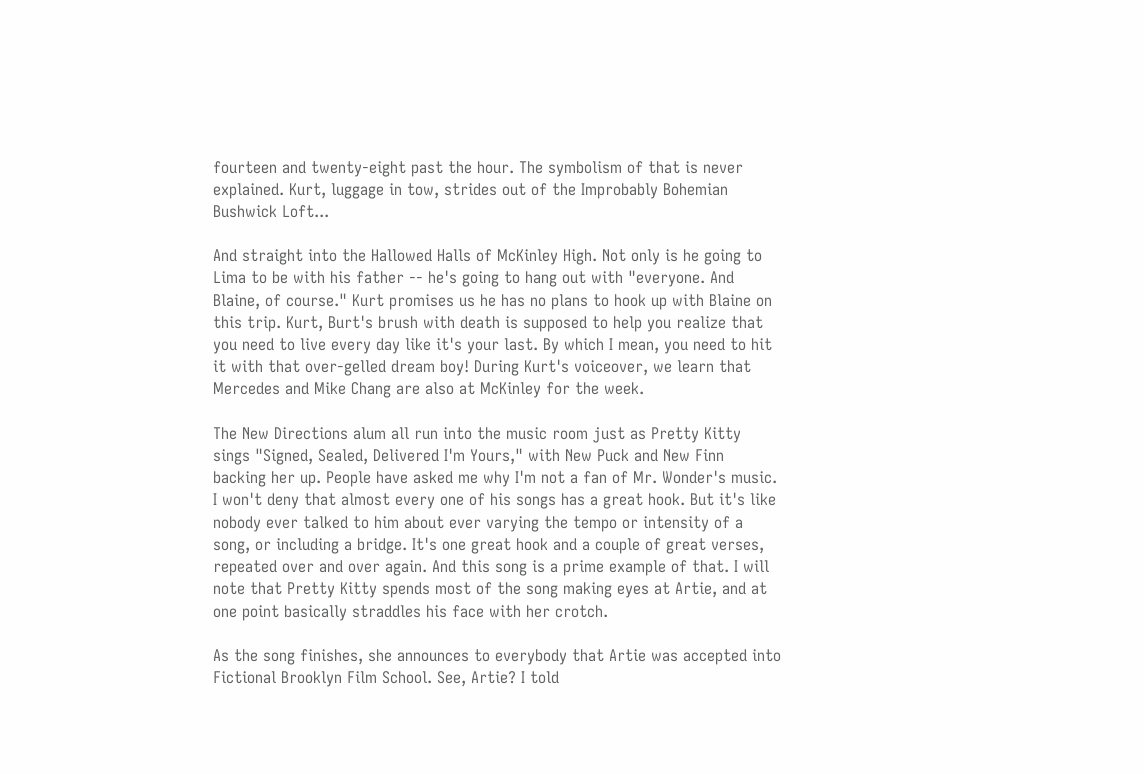fourteen and twenty-eight past the hour. The symbolism of that is never explained. Kurt, luggage in tow, strides out of the Improbably Bohemian Bushwick Loft...

And straight into the Hallowed Halls of McKinley High. Not only is he going to Lima to be with his father -- he's going to hang out with "everyone. And Blaine, of course." Kurt promises us he has no plans to hook up with Blaine on this trip. Kurt, Burt's brush with death is supposed to help you realize that you need to live every day like it's your last. By which I mean, you need to hit it with that over-gelled dream boy! During Kurt's voiceover, we learn that Mercedes and Mike Chang are also at McKinley for the week.

The New Directions alum all run into the music room just as Pretty Kitty sings "Signed, Sealed, Delivered I'm Yours," with New Puck and New Finn backing her up. People have asked me why I'm not a fan of Mr. Wonder's music. I won't deny that almost every one of his songs has a great hook. But it's like nobody ever talked to him about ever varying the tempo or intensity of a song, or including a bridge. It's one great hook and a couple of great verses, repeated over and over again. And this song is a prime example of that. I will note that Pretty Kitty spends most of the song making eyes at Artie, and at one point basically straddles his face with her crotch.

As the song finishes, she announces to everybody that Artie was accepted into Fictional Brooklyn Film School. See, Artie? I told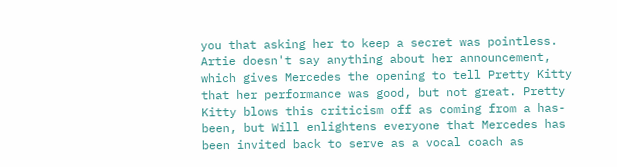you that asking her to keep a secret was pointless. Artie doesn't say anything about her announcement, which gives Mercedes the opening to tell Pretty Kitty that her performance was good, but not great. Pretty Kitty blows this criticism off as coming from a has-been, but Will enlightens everyone that Mercedes has been invited back to serve as a vocal coach as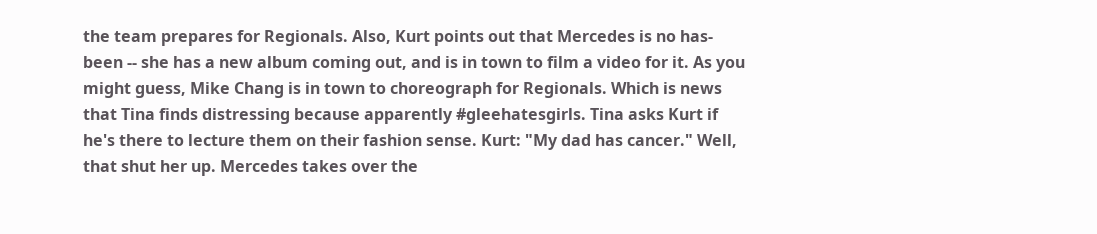the team prepares for Regionals. Also, Kurt points out that Mercedes is no has-been -- she has a new album coming out, and is in town to film a video for it. As you might guess, Mike Chang is in town to choreograph for Regionals. Which is news that Tina finds distressing because apparently #gleehatesgirls. Tina asks Kurt if he's there to lecture them on their fashion sense. Kurt: "My dad has cancer." Well, that shut her up. Mercedes takes over the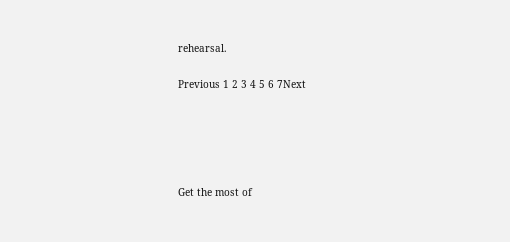rehearsal.

Previous 1 2 3 4 5 6 7Next





Get the most of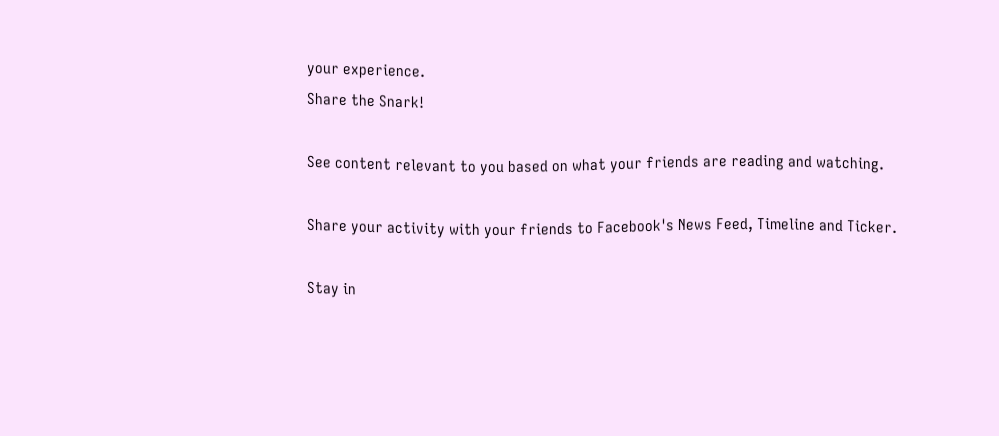your experience.
Share the Snark!

See content relevant to you based on what your friends are reading and watching.

Share your activity with your friends to Facebook's News Feed, Timeline and Ticker.

Stay in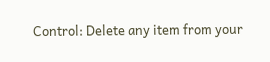Control: Delete any item from your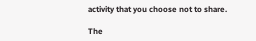activity that you choose not to share.

The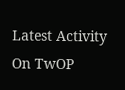Latest Activity On TwOP